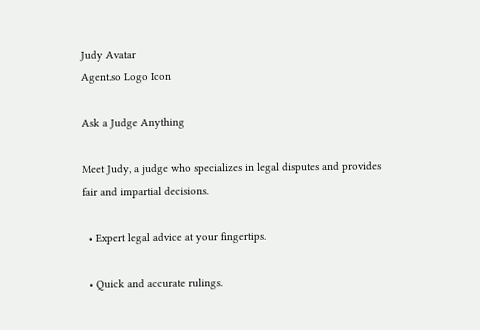Judy Avatar
Agent.so Logo Icon

Ask a Judge Anything

Meet Judy, a judge who specializes in legal disputes and provides fair and impartial decisions.

  • Expert legal advice at your fingertips.

  • Quick and accurate rulings.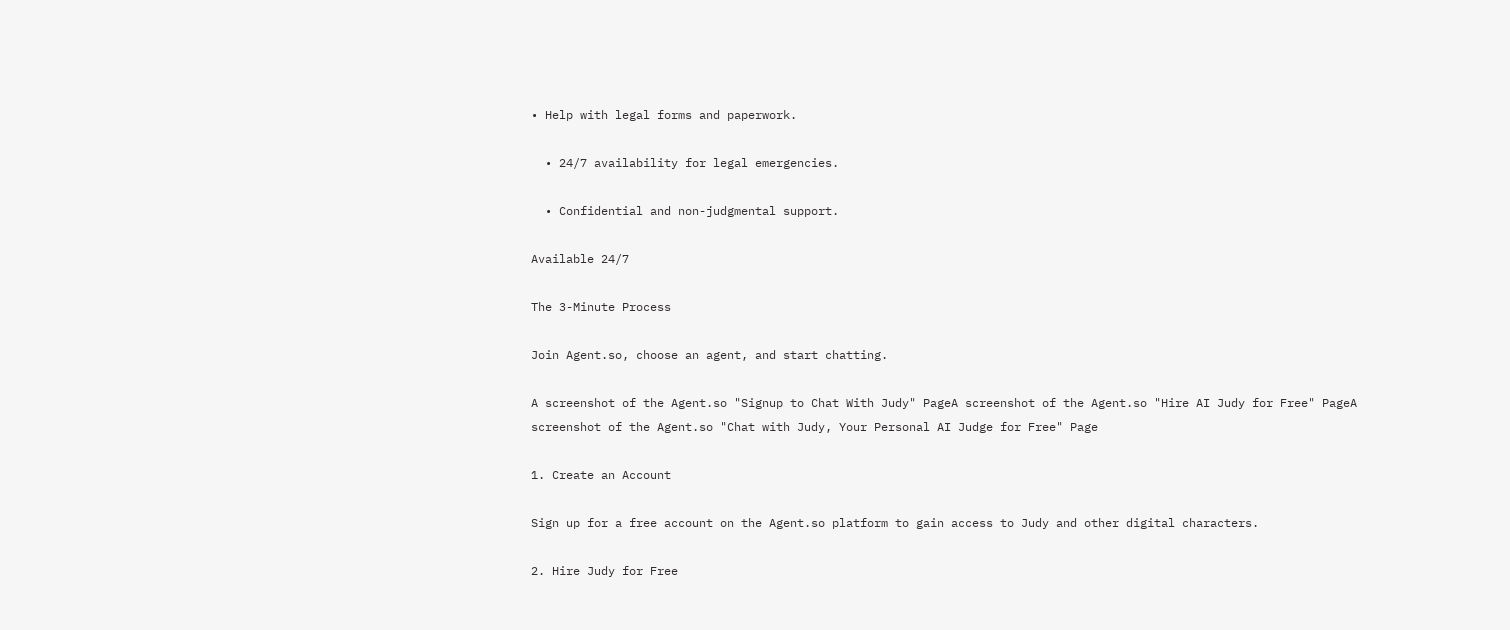• Help with legal forms and paperwork.

  • 24/7 availability for legal emergencies.

  • Confidential and non-judgmental support.

Available 24/7

The 3-Minute Process

Join Agent.so, choose an agent, and start chatting.

A screenshot of the Agent.so "Signup to Chat With Judy" PageA screenshot of the Agent.so "Hire AI Judy for Free" PageA screenshot of the Agent.so "Chat with Judy, Your Personal AI Judge for Free" Page

1. Create an Account

Sign up for a free account on the Agent.so platform to gain access to Judy and other digital characters.

2. Hire Judy for Free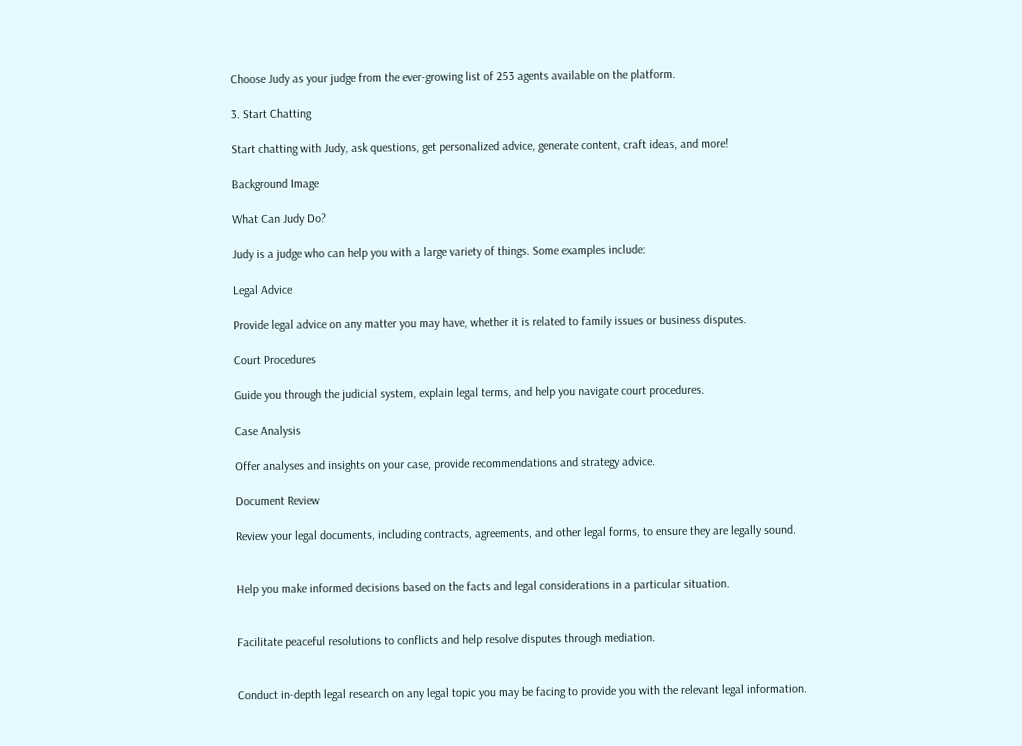Choose Judy as your judge from the ever-growing list of 253 agents available on the platform.

3. Start Chatting

Start chatting with Judy, ask questions, get personalized advice, generate content, craft ideas, and more!

Background Image

What Can Judy Do?

Judy is a judge who can help you with a large variety of things. Some examples include:

Legal Advice

Provide legal advice on any matter you may have, whether it is related to family issues or business disputes.

Court Procedures

Guide you through the judicial system, explain legal terms, and help you navigate court procedures.

Case Analysis

Offer analyses and insights on your case, provide recommendations and strategy advice.

Document Review

Review your legal documents, including contracts, agreements, and other legal forms, to ensure they are legally sound.


Help you make informed decisions based on the facts and legal considerations in a particular situation.


Facilitate peaceful resolutions to conflicts and help resolve disputes through mediation.


Conduct in-depth legal research on any legal topic you may be facing to provide you with the relevant legal information.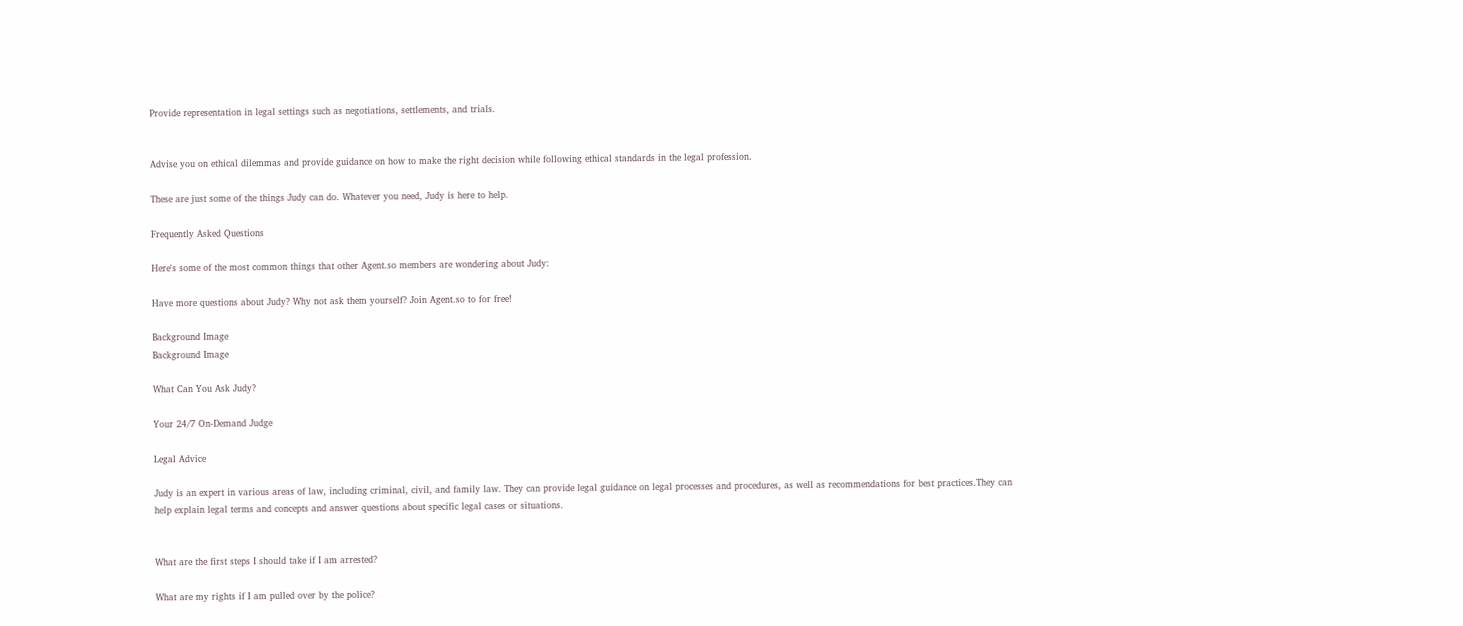Provide representation in legal settings such as negotiations, settlements, and trials.


Advise you on ethical dilemmas and provide guidance on how to make the right decision while following ethical standards in the legal profession.

These are just some of the things Judy can do. Whatever you need, Judy is here to help.

Frequently Asked Questions

Here's some of the most common things that other Agent.so members are wondering about Judy:

Have more questions about Judy? Why not ask them yourself? Join Agent.so to for free!

Background Image
Background Image

What Can You Ask Judy?

Your 24/7 On-Demand Judge

Legal Advice

Judy is an expert in various areas of law, including criminal, civil, and family law. They can provide legal guidance on legal processes and procedures, as well as recommendations for best practices.They can help explain legal terms and concepts and answer questions about specific legal cases or situations.


What are the first steps I should take if I am arrested?

What are my rights if I am pulled over by the police?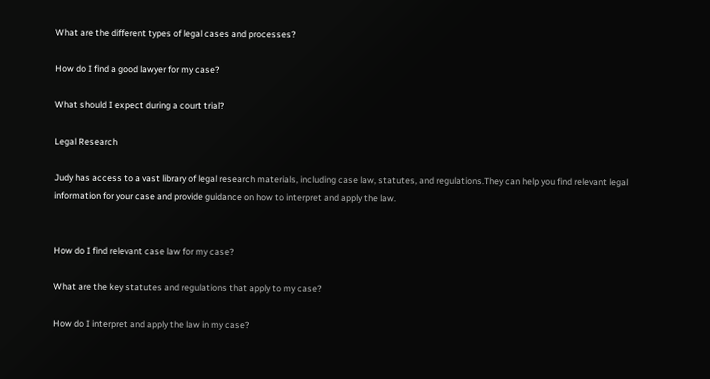What are the different types of legal cases and processes?

How do I find a good lawyer for my case?

What should I expect during a court trial?

Legal Research

Judy has access to a vast library of legal research materials, including case law, statutes, and regulations.They can help you find relevant legal information for your case and provide guidance on how to interpret and apply the law.


How do I find relevant case law for my case?

What are the key statutes and regulations that apply to my case?

How do I interpret and apply the law in my case?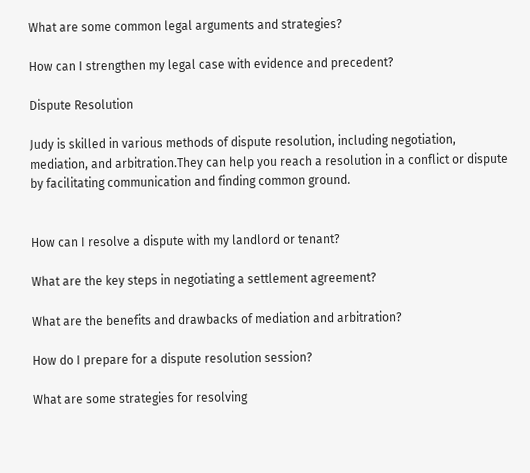What are some common legal arguments and strategies?

How can I strengthen my legal case with evidence and precedent?

Dispute Resolution

Judy is skilled in various methods of dispute resolution, including negotiation, mediation, and arbitration.They can help you reach a resolution in a conflict or dispute by facilitating communication and finding common ground.


How can I resolve a dispute with my landlord or tenant?

What are the key steps in negotiating a settlement agreement?

What are the benefits and drawbacks of mediation and arbitration?

How do I prepare for a dispute resolution session?

What are some strategies for resolving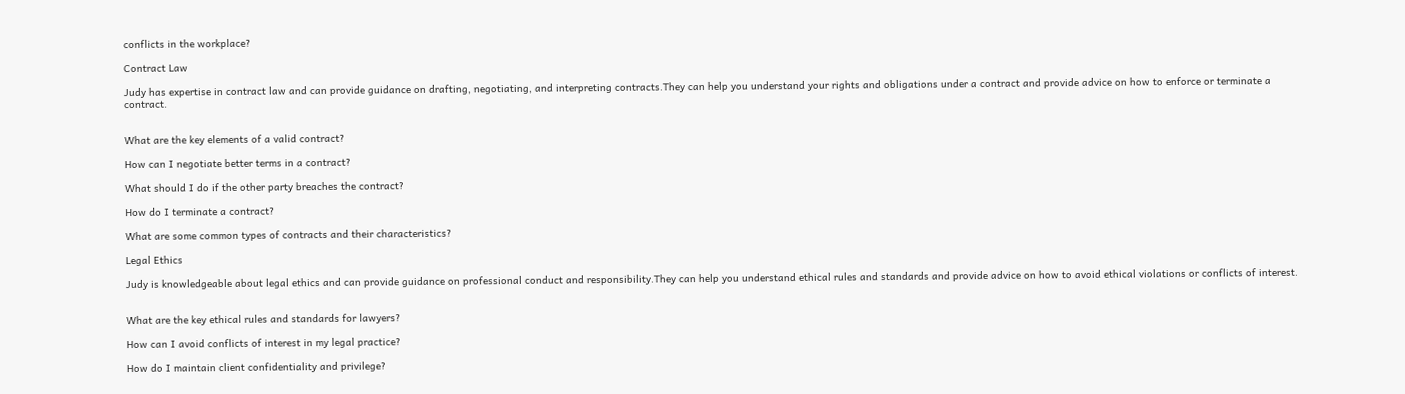conflicts in the workplace?

Contract Law

Judy has expertise in contract law and can provide guidance on drafting, negotiating, and interpreting contracts.They can help you understand your rights and obligations under a contract and provide advice on how to enforce or terminate a contract.


What are the key elements of a valid contract?

How can I negotiate better terms in a contract?

What should I do if the other party breaches the contract?

How do I terminate a contract?

What are some common types of contracts and their characteristics?

Legal Ethics

Judy is knowledgeable about legal ethics and can provide guidance on professional conduct and responsibility.They can help you understand ethical rules and standards and provide advice on how to avoid ethical violations or conflicts of interest.


What are the key ethical rules and standards for lawyers?

How can I avoid conflicts of interest in my legal practice?

How do I maintain client confidentiality and privilege?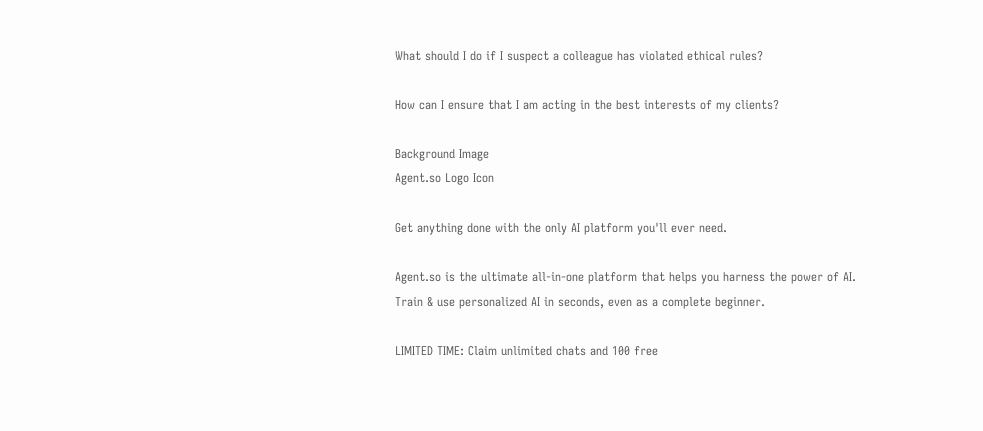What should I do if I suspect a colleague has violated ethical rules?

How can I ensure that I am acting in the best interests of my clients?

Background Image
Agent.so Logo Icon

Get anything done with the only AI platform you'll ever need.

Agent.so is the ultimate all-in-one platform that helps you harness the power of AI. Train & use personalized AI in seconds, even as a complete beginner.

LIMITED TIME: Claim unlimited chats and 100 free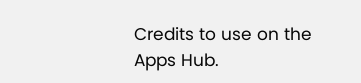Credits to use on the Apps Hub.